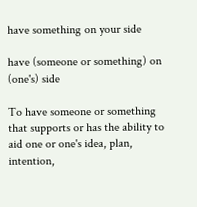have something on your side

have (someone or something) on (one's) side

To have someone or something that supports or has the ability to aid one or one's idea, plan, intention,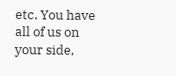etc. You have all of us on your side,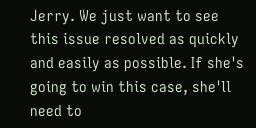Jerry. We just want to see this issue resolved as quickly and easily as possible. If she's going to win this case, she'll need to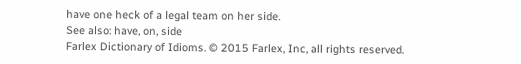have one heck of a legal team on her side.
See also: have, on, side
Farlex Dictionary of Idioms. © 2015 Farlex, Inc, all rights reserved.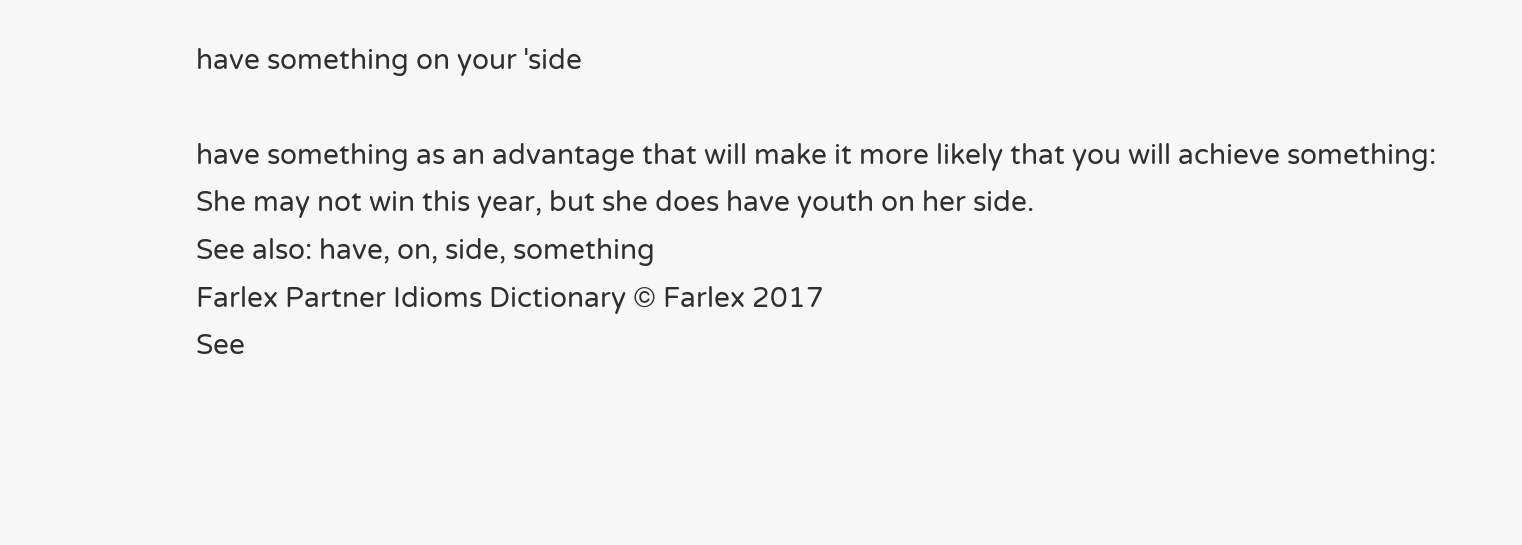have something on your ˈside

have something as an advantage that will make it more likely that you will achieve something: She may not win this year, but she does have youth on her side.
See also: have, on, side, something
Farlex Partner Idioms Dictionary © Farlex 2017
See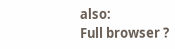also:
Full browser ?